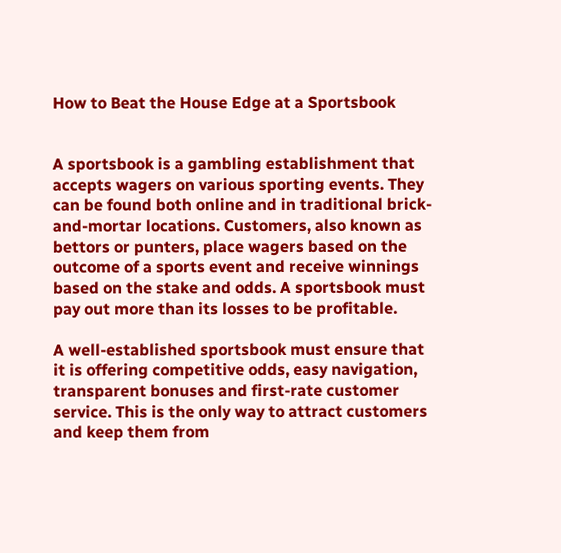How to Beat the House Edge at a Sportsbook


A sportsbook is a gambling establishment that accepts wagers on various sporting events. They can be found both online and in traditional brick-and-mortar locations. Customers, also known as bettors or punters, place wagers based on the outcome of a sports event and receive winnings based on the stake and odds. A sportsbook must pay out more than its losses to be profitable.

A well-established sportsbook must ensure that it is offering competitive odds, easy navigation, transparent bonuses and first-rate customer service. This is the only way to attract customers and keep them from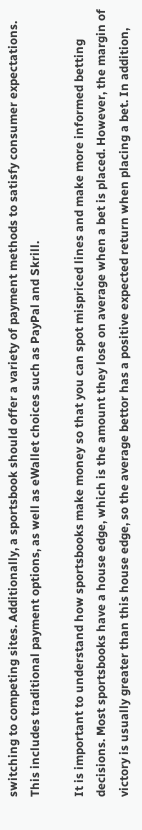switching to competing sites. Additionally, a sportsbook should offer a variety of payment methods to satisfy consumer expectations. This includes traditional payment options, as well as eWallet choices such as PayPal and Skrill.

It is important to understand how sportsbooks make money so that you can spot mispriced lines and make more informed betting decisions. Most sportsbooks have a house edge, which is the amount they lose on average when a bet is placed. However, the margin of victory is usually greater than this house edge, so the average bettor has a positive expected return when placing a bet. In addition,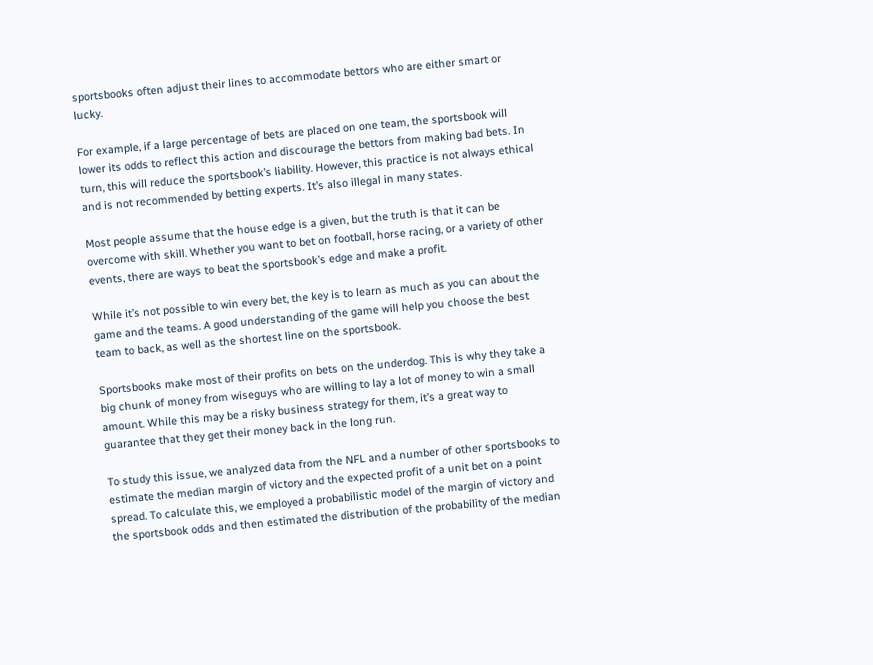sportsbooks often adjust their lines to accommodate bettors who are either smart or lucky.

For example, if a large percentage of bets are placed on one team, the sportsbook will lower its odds to reflect this action and discourage the bettors from making bad bets. In turn, this will reduce the sportsbook’s liability. However, this practice is not always ethical and is not recommended by betting experts. It’s also illegal in many states.

Most people assume that the house edge is a given, but the truth is that it can be overcome with skill. Whether you want to bet on football, horse racing, or a variety of other events, there are ways to beat the sportsbook’s edge and make a profit.

While it’s not possible to win every bet, the key is to learn as much as you can about the game and the teams. A good understanding of the game will help you choose the best team to back, as well as the shortest line on the sportsbook.

Sportsbooks make most of their profits on bets on the underdog. This is why they take a big chunk of money from wiseguys who are willing to lay a lot of money to win a small amount. While this may be a risky business strategy for them, it’s a great way to guarantee that they get their money back in the long run.

To study this issue, we analyzed data from the NFL and a number of other sportsbooks to estimate the median margin of victory and the expected profit of a unit bet on a point spread. To calculate this, we employed a probabilistic model of the margin of victory and the sportsbook odds and then estimated the distribution of the probability of the median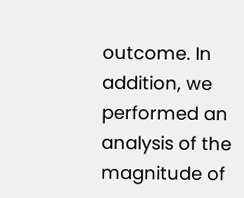outcome. In addition, we performed an analysis of the magnitude of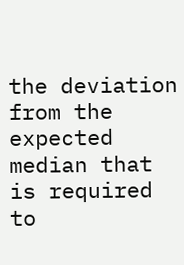the deviation from the expected median that is required to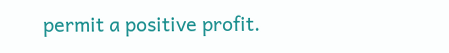permit a positive profit.